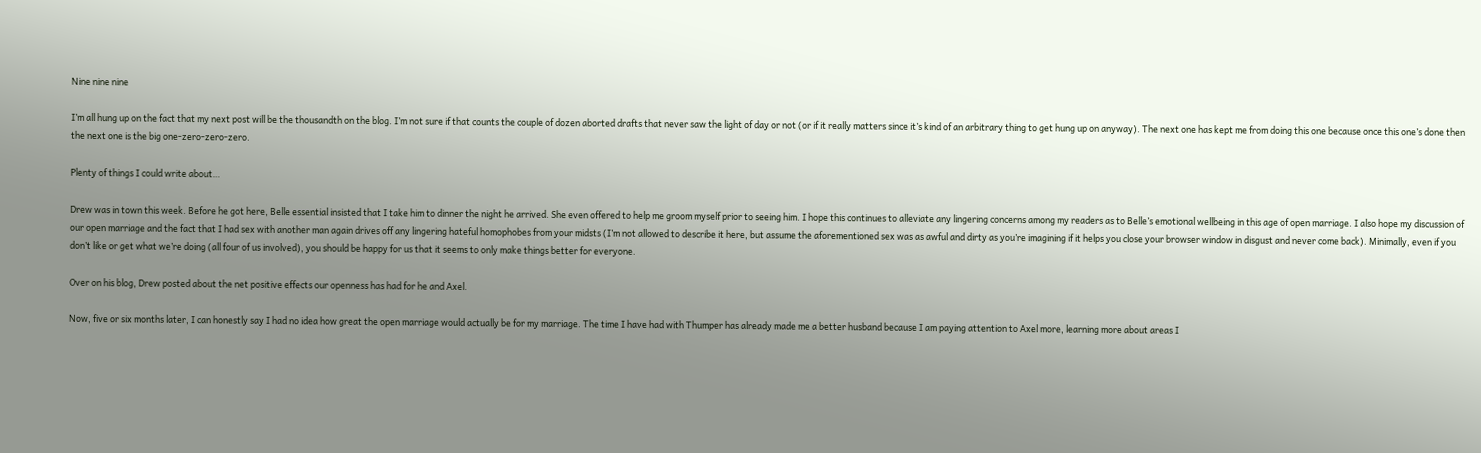Nine nine nine

I’m all hung up on the fact that my next post will be the thousandth on the blog. I’m not sure if that counts the couple of dozen aborted drafts that never saw the light of day or not (or if it really matters since it’s kind of an arbitrary thing to get hung up on anyway). The next one has kept me from doing this one because once this one’s done then the next one is the big one-zero-zero-zero.

Plenty of things I could write about…

Drew was in town this week. Before he got here, Belle essential insisted that I take him to dinner the night he arrived. She even offered to help me groom myself prior to seeing him. I hope this continues to alleviate any lingering concerns among my readers as to Belle’s emotional wellbeing in this age of open marriage. I also hope my discussion of our open marriage and the fact that I had sex with another man again drives off any lingering hateful homophobes from your midsts (I’m not allowed to describe it here, but assume the aforementioned sex was as awful and dirty as you’re imagining if it helps you close your browser window in disgust and never come back). Minimally, even if you don’t like or get what we’re doing (all four of us involved), you should be happy for us that it seems to only make things better for everyone.

Over on his blog, Drew posted about the net positive effects our openness has had for he and Axel.

Now, five or six months later, I can honestly say I had no idea how great the open marriage would actually be for my marriage. The time I have had with Thumper has already made me a better husband because I am paying attention to Axel more, learning more about areas I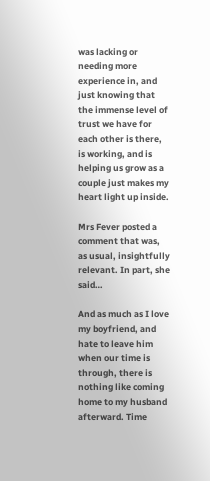was lacking or needing more experience in, and just knowing that the immense level of trust we have for each other is there, is working, and is helping us grow as a couple just makes my heart light up inside.

Mrs Fever posted a comment that was, as usual, insightfully relevant. In part, she said…

And as much as I love my boyfriend, and hate to leave him when our time is through, there is nothing like coming home to my husband afterward. Time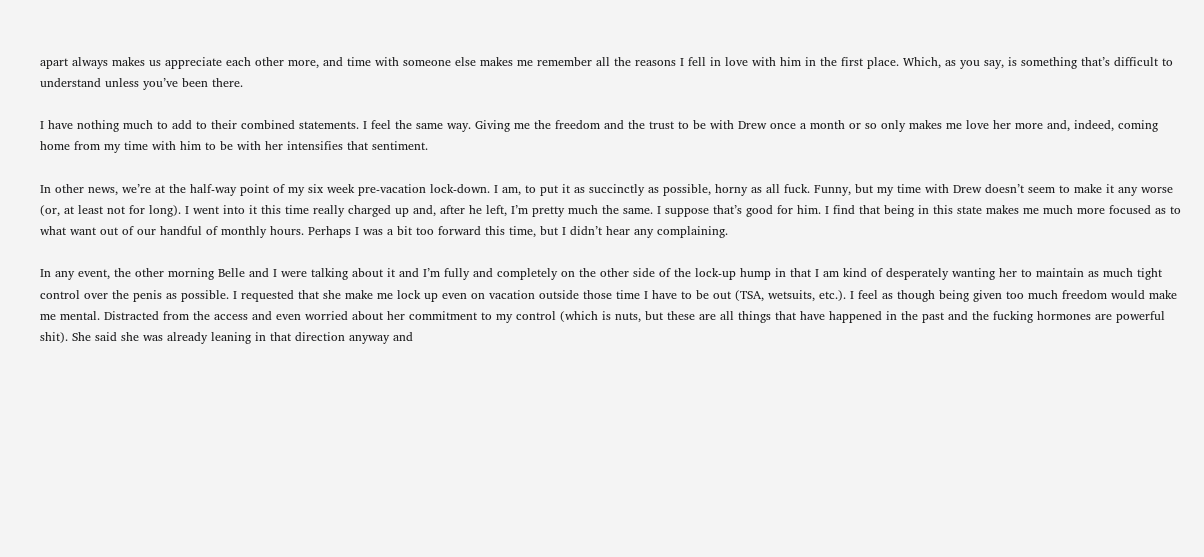apart always makes us appreciate each other more, and time with someone else makes me remember all the reasons I fell in love with him in the first place. Which, as you say, is something that’s difficult to understand unless you’ve been there.

I have nothing much to add to their combined statements. I feel the same way. Giving me the freedom and the trust to be with Drew once a month or so only makes me love her more and, indeed, coming home from my time with him to be with her intensifies that sentiment.

In other news, we’re at the half-way point of my six week pre-vacation lock-down. I am, to put it as succinctly as possible, horny as all fuck. Funny, but my time with Drew doesn’t seem to make it any worse (or, at least not for long). I went into it this time really charged up and, after he left, I’m pretty much the same. I suppose that’s good for him. I find that being in this state makes me much more focused as to what want out of our handful of monthly hours. Perhaps I was a bit too forward this time, but I didn’t hear any complaining.

In any event, the other morning Belle and I were talking about it and I’m fully and completely on the other side of the lock-up hump in that I am kind of desperately wanting her to maintain as much tight control over the penis as possible. I requested that she make me lock up even on vacation outside those time I have to be out (TSA, wetsuits, etc.). I feel as though being given too much freedom would make me mental. Distracted from the access and even worried about her commitment to my control (which is nuts, but these are all things that have happened in the past and the fucking hormones are powerful shit). She said she was already leaning in that direction anyway and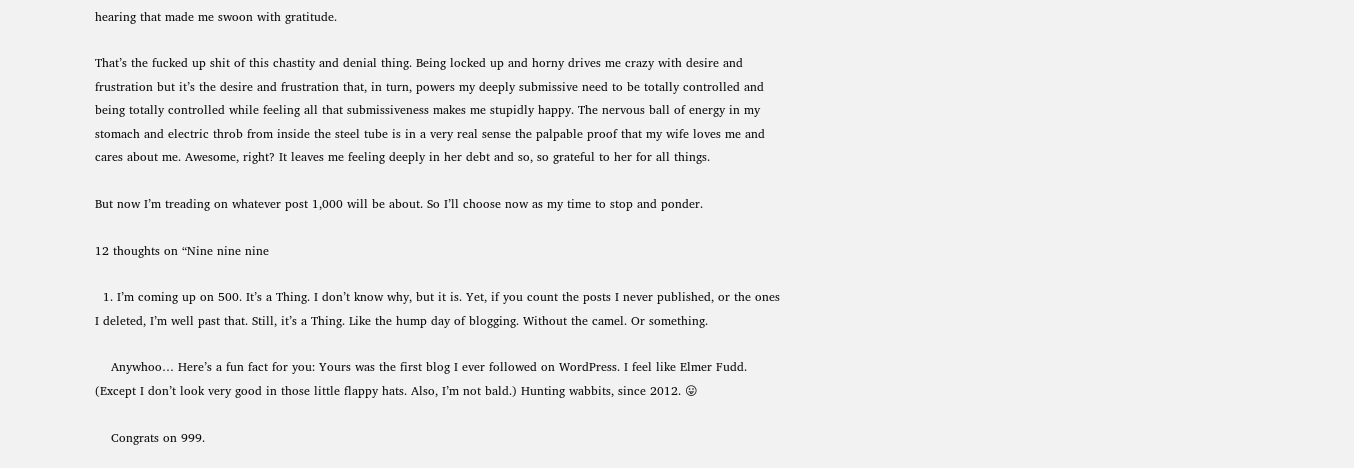hearing that made me swoon with gratitude.

That’s the fucked up shit of this chastity and denial thing. Being locked up and horny drives me crazy with desire and frustration but it’s the desire and frustration that, in turn, powers my deeply submissive need to be totally controlled and being totally controlled while feeling all that submissiveness makes me stupidly happy. The nervous ball of energy in my stomach and electric throb from inside the steel tube is in a very real sense the palpable proof that my wife loves me and cares about me. Awesome, right? It leaves me feeling deeply in her debt and so, so grateful to her for all things.

But now I’m treading on whatever post 1,000 will be about. So I’ll choose now as my time to stop and ponder.

12 thoughts on “Nine nine nine

  1. I’m coming up on 500. It’s a Thing. I don’t know why, but it is. Yet, if you count the posts I never published, or the ones I deleted, I’m well past that. Still, it’s a Thing. Like the hump day of blogging. Without the camel. Or something.

    Anywhoo… Here’s a fun fact for you: Yours was the first blog I ever followed on WordPress. I feel like Elmer Fudd. (Except I don’t look very good in those little flappy hats. Also, I’m not bald.) Hunting wabbits, since 2012. 😛

    Congrats on 999.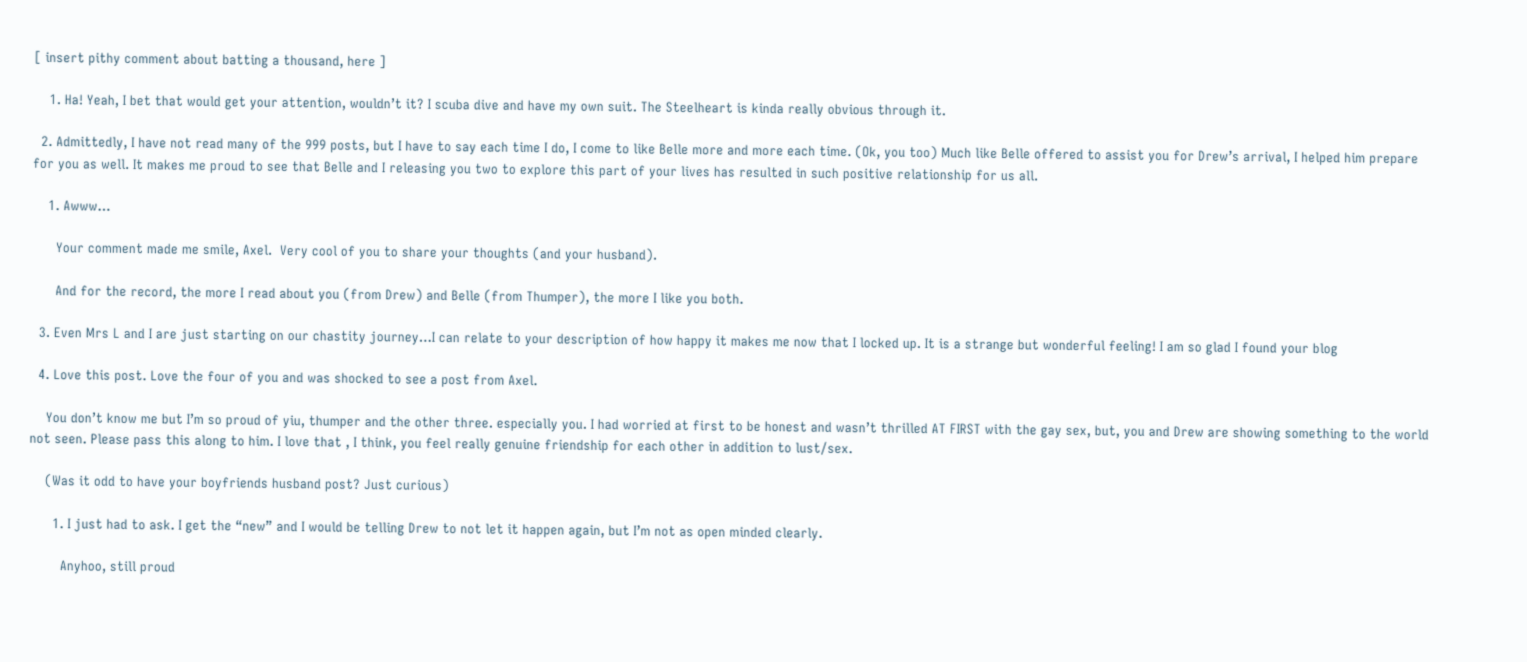[ insert pithy comment about batting a thousand, here ]

    1. Ha! Yeah, I bet that would get your attention, wouldn’t it? I scuba dive and have my own suit. The Steelheart is kinda really obvious through it.

  2. Admittedly, I have not read many of the 999 posts, but I have to say each time I do, I come to like Belle more and more each time. (Ok, you too) Much like Belle offered to assist you for Drew’s arrival, I helped him prepare for you as well. It makes me proud to see that Belle and I releasing you two to explore this part of your lives has resulted in such positive relationship for us all.

    1. Awww…

      Your comment made me smile, Axel.  Very cool of you to share your thoughts (and your husband).

      And for the record, the more I read about you (from Drew) and Belle (from Thumper), the more I like you both.

  3. Even Mrs L and I are just starting on our chastity journey…I can relate to your description of how happy it makes me now that I locked up. It is a strange but wonderful feeling! I am so glad I found your blog

  4. Love this post. Love the four of you and was shocked to see a post from Axel.

    You don’t know me but I’m so proud of yiu, thumper and the other three. especially you. I had worried at first to be honest and wasn’t thrilled AT FIRST with the gay sex, but, you and Drew are showing something to the world not seen. Please pass this along to him. I love that , I think, you feel really genuine friendship for each other in addition to lust/sex.

    (Was it odd to have your boyfriends husband post? Just curious)

      1. I just had to ask. I get the “new” and I would be telling Drew to not let it happen again, but I’m not as open minded clearly.

        Anyhoo, still proud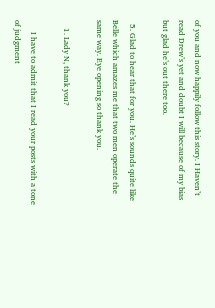of you and now happily follow this story. I Haven’t read Drew’s yet and doubt I will because of my bias but glad he’s out there too.

  5. Glad to hear that for you. He’s sounds quite like Belle which amazes me that two men operate the same way. Eye opening so thank you.

    1. Lady N, thank you?

      I have to admit that I read your posts with a tone of judgment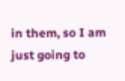in them, so I am just going to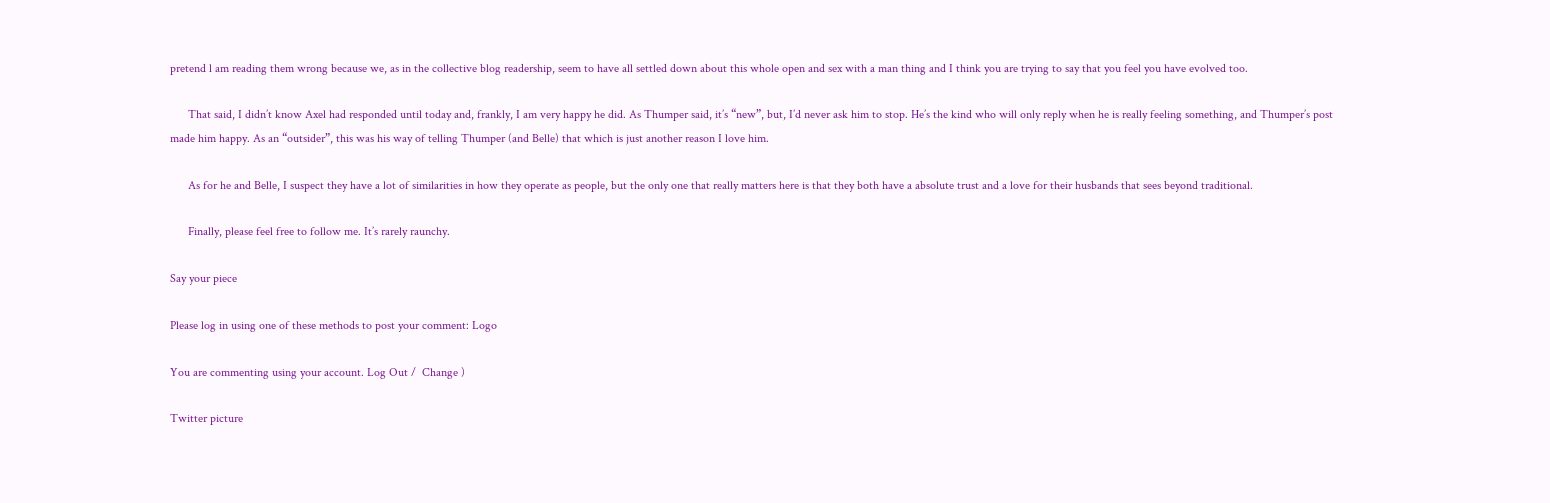pretend l am reading them wrong because we, as in the collective blog readership, seem to have all settled down about this whole open and sex with a man thing and I think you are trying to say that you feel you have evolved too.

      That said, I didn’t know Axel had responded until today and, frankly, I am very happy he did. As Thumper said, it’s “new”, but, I’d never ask him to stop. He’s the kind who will only reply when he is really feeling something, and Thumper’s post made him happy. As an “outsider”, this was his way of telling Thumper (and Belle) that which is just another reason I love him.

      As for he and Belle, I suspect they have a lot of similarities in how they operate as people, but the only one that really matters here is that they both have a absolute trust and a love for their husbands that sees beyond traditional.

      Finally, please feel free to follow me. It’s rarely raunchy.

Say your piece

Please log in using one of these methods to post your comment: Logo

You are commenting using your account. Log Out /  Change )

Twitter picture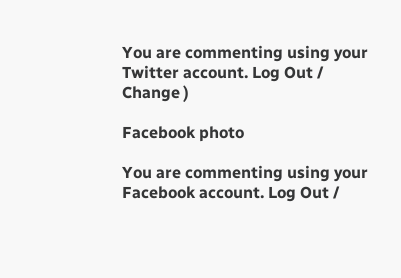You are commenting using your Twitter account. Log Out /  Change )

Facebook photo

You are commenting using your Facebook account. Log Out /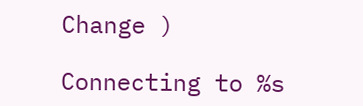Change )

Connecting to %s